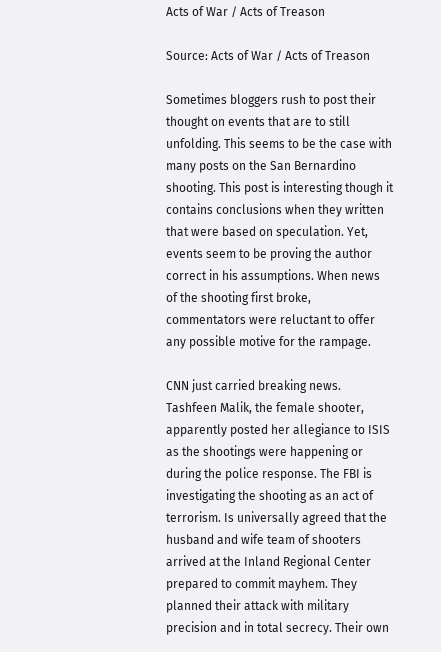Acts of War / Acts of Treason

Source: Acts of War / Acts of Treason

Sometimes bloggers rush to post their thought on events that are to still unfolding. This seems to be the case with many posts on the San Bernardino shooting. This post is interesting though it contains conclusions when they written that were based on speculation. Yet, events seem to be proving the author correct in his assumptions. When news of the shooting first broke, commentators were reluctant to offer any possible motive for the rampage.

CNN just carried breaking news. Tashfeen Malik, the female shooter, apparently posted her allegiance to ISIS as the shootings were happening or during the police response. The FBI is investigating the shooting as an act of terrorism. Is universally agreed that the husband and wife team of shooters arrived at the Inland Regional Center prepared to commit mayhem. They planned their attack with military precision and in total secrecy. Their own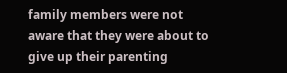family members were not aware that they were about to give up their parenting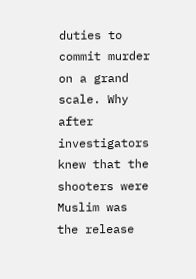duties to commit murder on a grand scale. Why after investigators knew that the shooters were Muslim was the release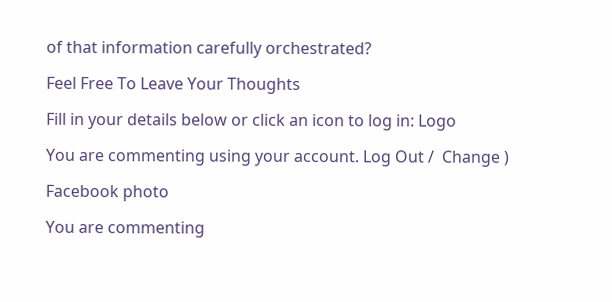of that information carefully orchestrated?

Feel Free To Leave Your Thoughts

Fill in your details below or click an icon to log in: Logo

You are commenting using your account. Log Out /  Change )

Facebook photo

You are commenting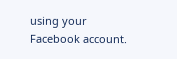using your Facebook account.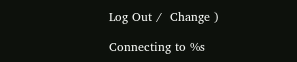Log Out /  Change )

Connecting to %s